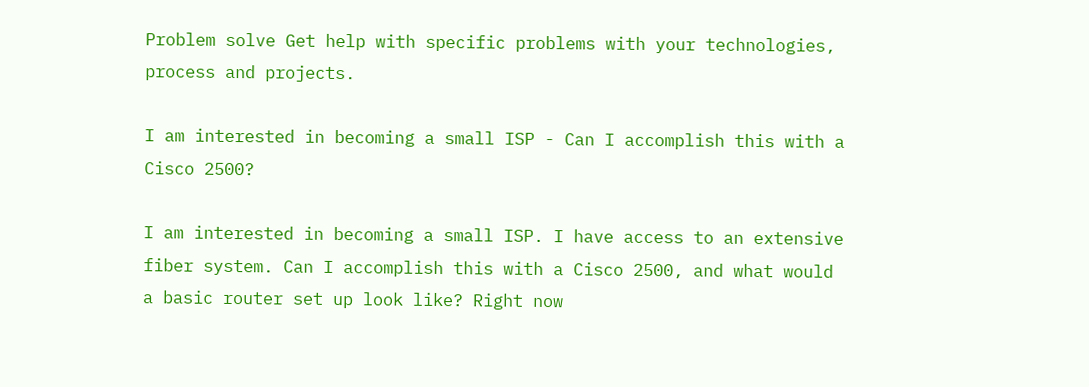Problem solve Get help with specific problems with your technologies, process and projects.

I am interested in becoming a small ISP - Can I accomplish this with a Cisco 2500?

I am interested in becoming a small ISP. I have access to an extensive fiber system. Can I accomplish this with a Cisco 2500, and what would a basic router set up look like? Right now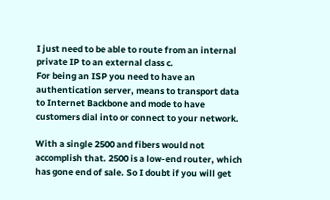I just need to be able to route from an internal private IP to an external class c.
For being an ISP you need to have an authentication server, means to transport data to Internet Backbone and mode to have customers dial into or connect to your network.

With a single 2500 and fibers would not accomplish that. 2500 is a low-end router, which has gone end of sale. So I doubt if you will get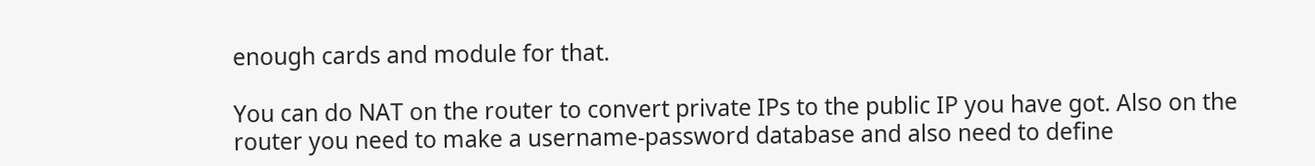enough cards and module for that.

You can do NAT on the router to convert private IPs to the public IP you have got. Also on the router you need to make a username-password database and also need to define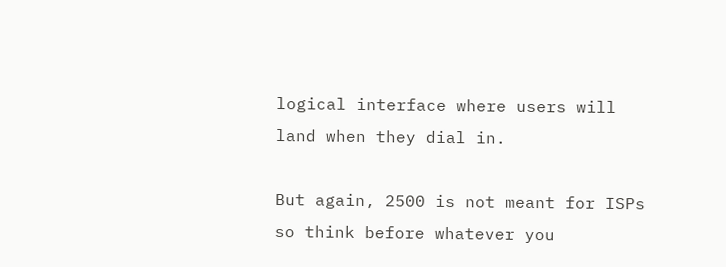logical interface where users will land when they dial in.

But again, 2500 is not meant for ISPs so think before whatever you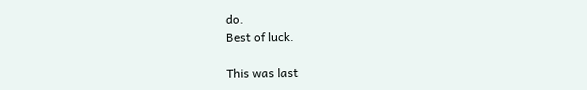do.
Best of luck.

This was last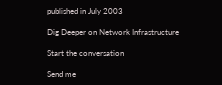published in July 2003

Dig Deeper on Network Infrastructure

Start the conversation

Send me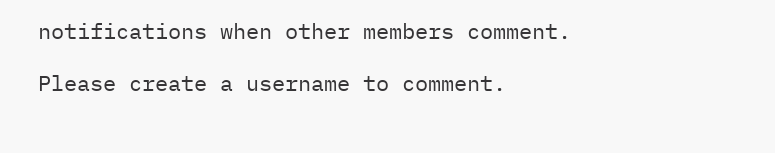notifications when other members comment.

Please create a username to comment.